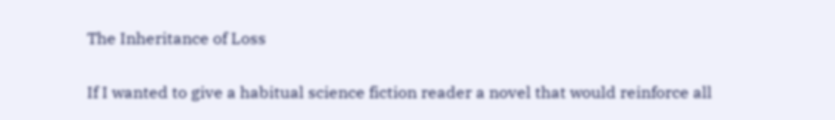The Inheritance of Loss

If I wanted to give a habitual science fiction reader a novel that would reinforce all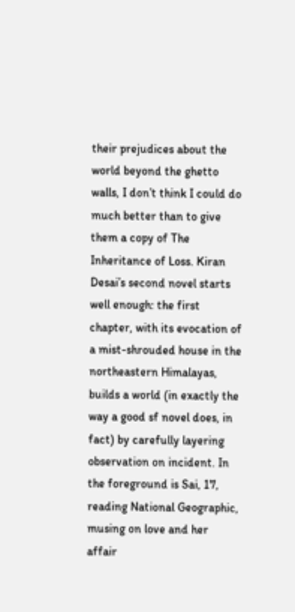their prejudices about the world beyond the ghetto walls, I don’t think I could do much better than to give them a copy of The Inheritance of Loss. Kiran Desai’s second novel starts well enough: the first chapter, with its evocation of a mist-shrouded house in the northeastern Himalayas, builds a world (in exactly the way a good sf novel does, in fact) by carefully layering observation on incident. In the foreground is Sai, 17, reading National Geographic, musing on love and her affair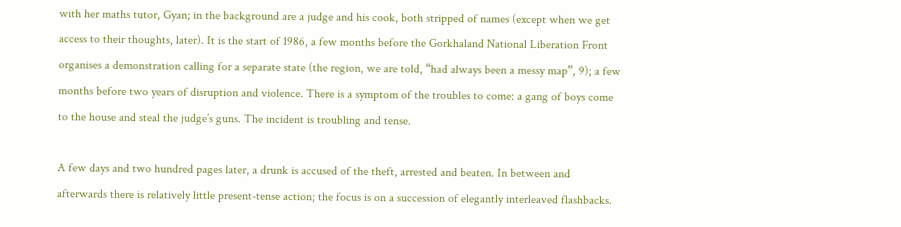with her maths tutor, Gyan; in the background are a judge and his cook, both stripped of names (except when we get access to their thoughts, later). It is the start of 1986, a few months before the Gorkhaland National Liberation Front organises a demonstration calling for a separate state (the region, we are told, “had always been a messy map”, 9); a few months before two years of disruption and violence. There is a symptom of the troubles to come: a gang of boys come to the house and steal the judge’s guns. The incident is troubling and tense.

A few days and two hundred pages later, a drunk is accused of the theft, arrested and beaten. In between and afterwards there is relatively little present-tense action; the focus is on a succession of elegantly interleaved flashbacks.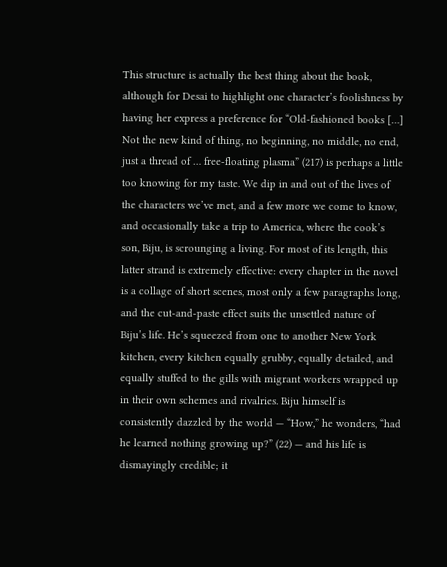This structure is actually the best thing about the book, although for Desai to highlight one character’s foolishness by having her express a preference for “Old-fashioned books […] Not the new kind of thing, no beginning, no middle, no end, just a thread of … free-floating plasma” (217) is perhaps a little too knowing for my taste. We dip in and out of the lives of the characters we’ve met, and a few more we come to know, and occasionally take a trip to America, where the cook’s son, Biju, is scrounging a living. For most of its length, this latter strand is extremely effective: every chapter in the novel is a collage of short scenes, most only a few paragraphs long, and the cut-and-paste effect suits the unsettled nature of Biju’s life. He’s squeezed from one to another New York kitchen, every kitchen equally grubby, equally detailed, and equally stuffed to the gills with migrant workers wrapped up in their own schemes and rivalries. Biju himself is consistently dazzled by the world — “How,” he wonders, “had he learned nothing growing up?” (22) — and his life is dismayingly credible; it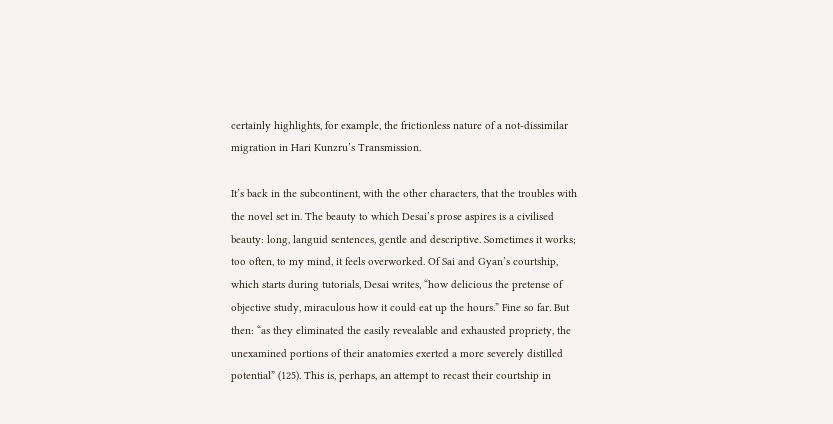certainly highlights, for example, the frictionless nature of a not-dissimilar migration in Hari Kunzru’s Transmission.

It’s back in the subcontinent, with the other characters, that the troubles with the novel set in. The beauty to which Desai’s prose aspires is a civilised beauty: long, languid sentences, gentle and descriptive. Sometimes it works; too often, to my mind, it feels overworked. Of Sai and Gyan’s courtship, which starts during tutorials, Desai writes, “how delicious the pretense of objective study, miraculous how it could eat up the hours.” Fine so far. But then: “as they eliminated the easily revealable and exhausted propriety, the unexamined portions of their anatomies exerted a more severely distilled potential” (125). This is, perhaps, an attempt to recast their courtship in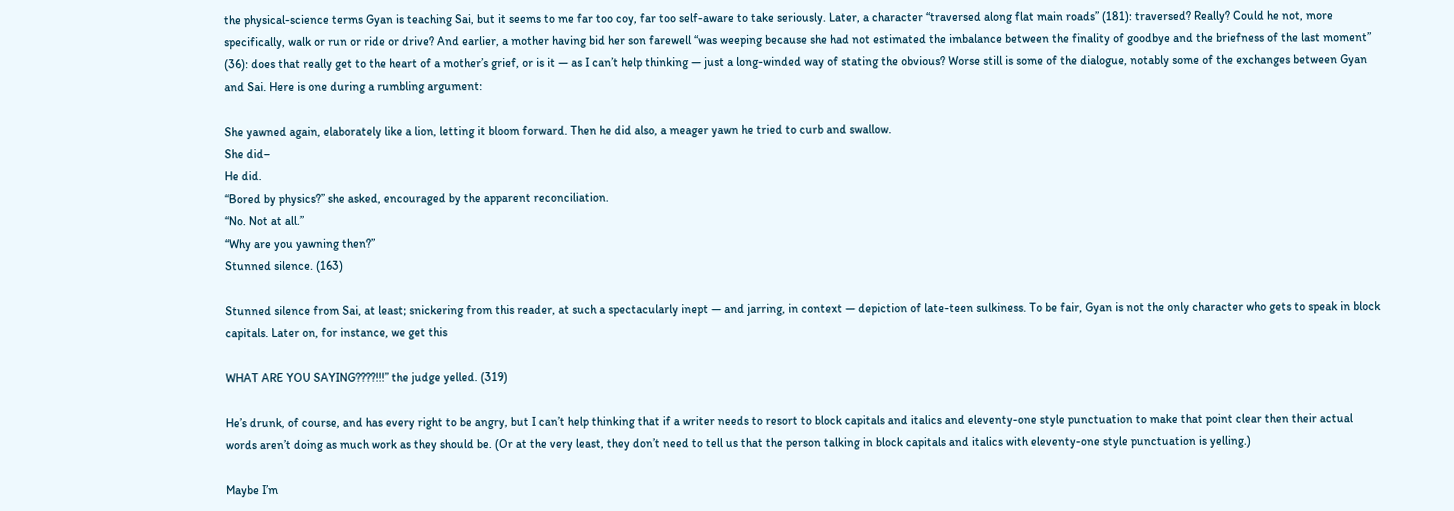the physical-science terms Gyan is teaching Sai, but it seems to me far too coy, far too self-aware to take seriously. Later, a character “traversed along flat main roads” (181): traversed? Really? Could he not, more specifically, walk or run or ride or drive? And earlier, a mother having bid her son farewell “was weeping because she had not estimated the imbalance between the finality of goodbye and the briefness of the last moment” (36): does that really get to the heart of a mother’s grief, or is it — as I can’t help thinking — just a long-winded way of stating the obvious? Worse still is some of the dialogue, notably some of the exchanges between Gyan and Sai. Here is one during a rumbling argument:

She yawned again, elaborately like a lion, letting it bloom forward. Then he did also, a meager yawn he tried to curb and swallow.
She did–
He did.
“Bored by physics?” she asked, encouraged by the apparent reconciliation.
“No. Not at all.”
“Why are you yawning then?”
Stunned silence. (163)

Stunned silence from Sai, at least; snickering from this reader, at such a spectacularly inept — and jarring, in context — depiction of late-teen sulkiness. To be fair, Gyan is not the only character who gets to speak in block capitals. Later on, for instance, we get this

WHAT ARE YOU SAYING????!!!” the judge yelled. (319)

He’s drunk, of course, and has every right to be angry, but I can’t help thinking that if a writer needs to resort to block capitals and italics and eleventy-one style punctuation to make that point clear then their actual words aren’t doing as much work as they should be. (Or at the very least, they don’t need to tell us that the person talking in block capitals and italics with eleventy-one style punctuation is yelling.)

Maybe I’m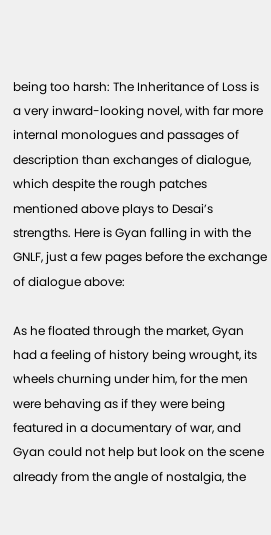being too harsh: The Inheritance of Loss is a very inward-looking novel, with far more internal monologues and passages of description than exchanges of dialogue, which despite the rough patches mentioned above plays to Desai’s strengths. Here is Gyan falling in with the GNLF, just a few pages before the exchange of dialogue above:

As he floated through the market, Gyan had a feeling of history being wrought, its wheels churning under him, for the men were behaving as if they were being featured in a documentary of war, and Gyan could not help but look on the scene already from the angle of nostalgia, the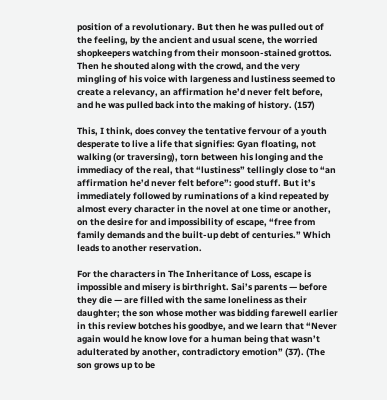position of a revolutionary. But then he was pulled out of the feeling, by the ancient and usual scene, the worried shopkeepers watching from their monsoon-stained grottos. Then he shouted along with the crowd, and the very mingling of his voice with largeness and lustiness seemed to create a relevancy, an affirmation he’d never felt before, and he was pulled back into the making of history. (157)

This, I think, does convey the tentative fervour of a youth desperate to live a life that signifies: Gyan floating, not walking (or traversing), torn between his longing and the immediacy of the real, that “lustiness” tellingly close to “an affirmation he’d never felt before”: good stuff. But it’s immediately followed by ruminations of a kind repeated by almost every character in the novel at one time or another, on the desire for and impossibility of escape, “free from family demands and the built-up debt of centuries.” Which leads to another reservation.

For the characters in The Inheritance of Loss, escape is impossible and misery is birthright. Sai’s parents — before they die — are filled with the same loneliness as their daughter; the son whose mother was bidding farewell earlier in this review botches his goodbye, and we learn that “Never again would he know love for a human being that wasn’t adulterated by another, contradictory emotion” (37). (The son grows up to be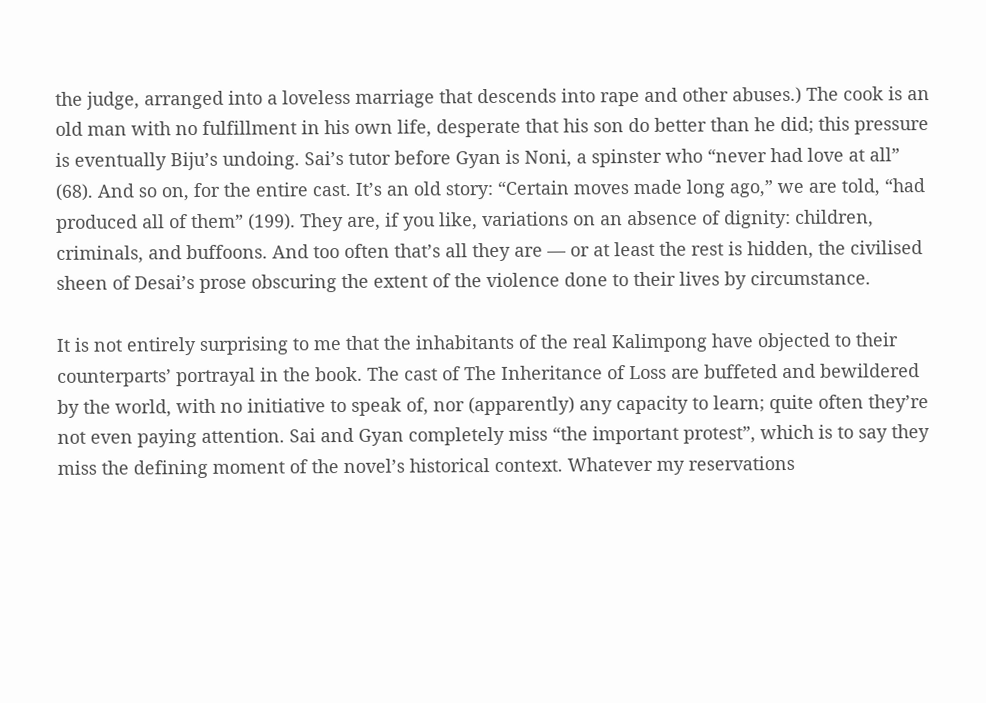the judge, arranged into a loveless marriage that descends into rape and other abuses.) The cook is an old man with no fulfillment in his own life, desperate that his son do better than he did; this pressure is eventually Biju’s undoing. Sai’s tutor before Gyan is Noni, a spinster who “never had love at all” (68). And so on, for the entire cast. It’s an old story: “Certain moves made long ago,” we are told, “had produced all of them” (199). They are, if you like, variations on an absence of dignity: children, criminals, and buffoons. And too often that’s all they are — or at least the rest is hidden, the civilised sheen of Desai’s prose obscuring the extent of the violence done to their lives by circumstance.

It is not entirely surprising to me that the inhabitants of the real Kalimpong have objected to their counterparts’ portrayal in the book. The cast of The Inheritance of Loss are buffeted and bewildered by the world, with no initiative to speak of, nor (apparently) any capacity to learn; quite often they’re not even paying attention. Sai and Gyan completely miss “the important protest”, which is to say they miss the defining moment of the novel’s historical context. Whatever my reservations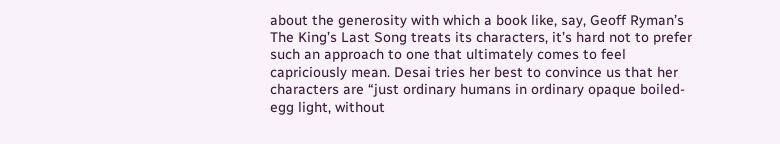about the generosity with which a book like, say, Geoff Ryman’s The King’s Last Song treats its characters, it’s hard not to prefer such an approach to one that ultimately comes to feel capriciously mean. Desai tries her best to convince us that her characters are “just ordinary humans in ordinary opaque boiled-egg light, without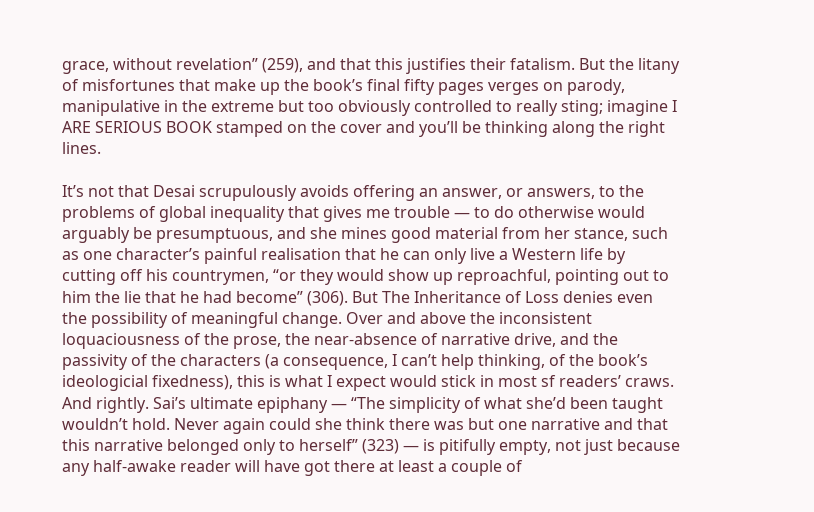grace, without revelation” (259), and that this justifies their fatalism. But the litany of misfortunes that make up the book’s final fifty pages verges on parody, manipulative in the extreme but too obviously controlled to really sting; imagine I ARE SERIOUS BOOK stamped on the cover and you’ll be thinking along the right lines.

It’s not that Desai scrupulously avoids offering an answer, or answers, to the problems of global inequality that gives me trouble — to do otherwise would arguably be presumptuous, and she mines good material from her stance, such as one character’s painful realisation that he can only live a Western life by cutting off his countrymen, “or they would show up reproachful, pointing out to him the lie that he had become” (306). But The Inheritance of Loss denies even the possibility of meaningful change. Over and above the inconsistent loquaciousness of the prose, the near-absence of narrative drive, and the passivity of the characters (a consequence, I can’t help thinking, of the book’s ideologicial fixedness), this is what I expect would stick in most sf readers’ craws. And rightly. Sai’s ultimate epiphany — “The simplicity of what she’d been taught wouldn’t hold. Never again could she think there was but one narrative and that this narrative belonged only to herself” (323) — is pitifully empty, not just because any half-awake reader will have got there at least a couple of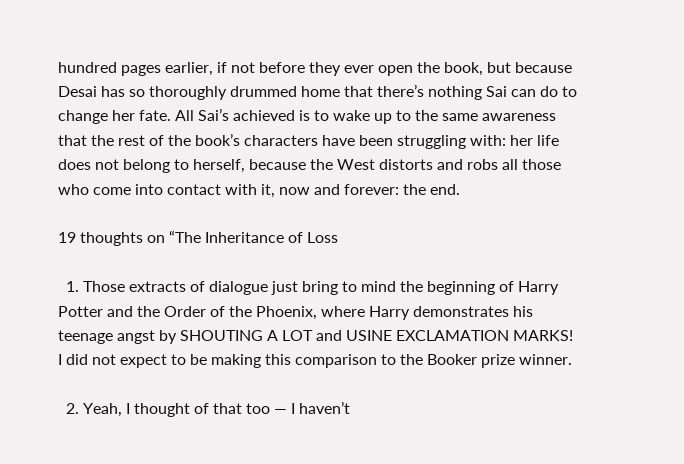hundred pages earlier, if not before they ever open the book, but because Desai has so thoroughly drummed home that there’s nothing Sai can do to change her fate. All Sai’s achieved is to wake up to the same awareness that the rest of the book’s characters have been struggling with: her life does not belong to herself, because the West distorts and robs all those who come into contact with it, now and forever: the end.

19 thoughts on “The Inheritance of Loss

  1. Those extracts of dialogue just bring to mind the beginning of Harry Potter and the Order of the Phoenix, where Harry demonstrates his teenage angst by SHOUTING A LOT and USINE EXCLAMATION MARKS! I did not expect to be making this comparison to the Booker prize winner.

  2. Yeah, I thought of that too — I haven’t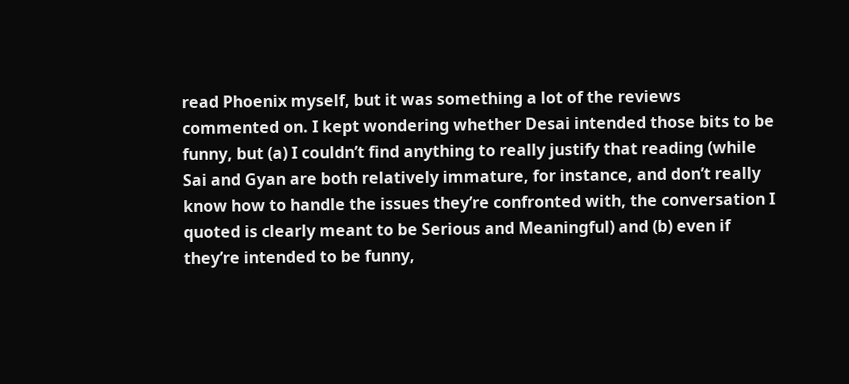read Phoenix myself, but it was something a lot of the reviews commented on. I kept wondering whether Desai intended those bits to be funny, but (a) I couldn’t find anything to really justify that reading (while Sai and Gyan are both relatively immature, for instance, and don’t really know how to handle the issues they’re confronted with, the conversation I quoted is clearly meant to be Serious and Meaningful) and (b) even if they’re intended to be funny,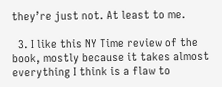they’re just not. At least to me.

  3. I like this NY Time review of the book, mostly because it takes almost everything I think is a flaw to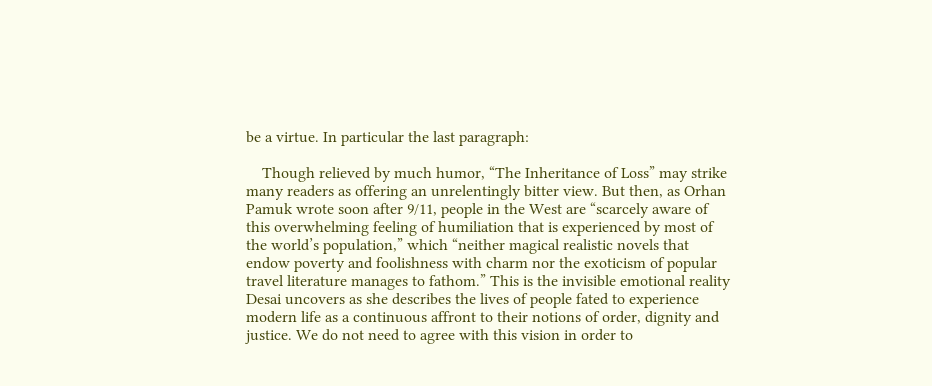be a virtue. In particular the last paragraph:

    Though relieved by much humor, “The Inheritance of Loss” may strike many readers as offering an unrelentingly bitter view. But then, as Orhan Pamuk wrote soon after 9/11, people in the West are “scarcely aware of this overwhelming feeling of humiliation that is experienced by most of the world’s population,” which “neither magical realistic novels that endow poverty and foolishness with charm nor the exoticism of popular travel literature manages to fathom.” This is the invisible emotional reality Desai uncovers as she describes the lives of people fated to experience modern life as a continuous affront to their notions of order, dignity and justice. We do not need to agree with this vision in order to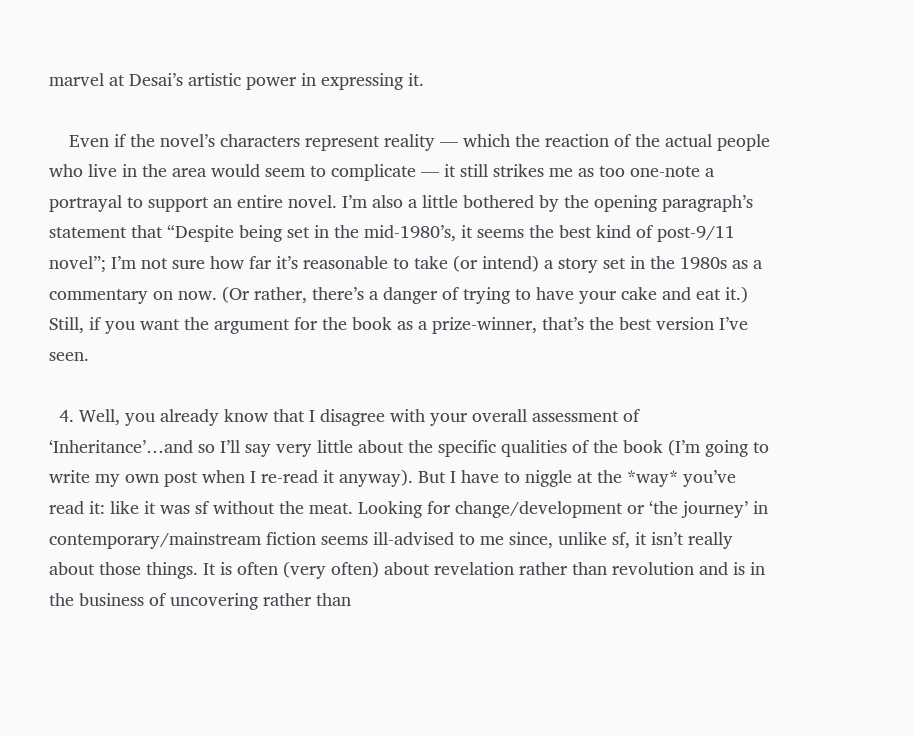marvel at Desai’s artistic power in expressing it.

    Even if the novel’s characters represent reality — which the reaction of the actual people who live in the area would seem to complicate — it still strikes me as too one-note a portrayal to support an entire novel. I’m also a little bothered by the opening paragraph’s statement that “Despite being set in the mid-1980’s, it seems the best kind of post-9/11 novel”; I’m not sure how far it’s reasonable to take (or intend) a story set in the 1980s as a commentary on now. (Or rather, there’s a danger of trying to have your cake and eat it.) Still, if you want the argument for the book as a prize-winner, that’s the best version I’ve seen.

  4. Well, you already know that I disagree with your overall assessment of ‘Inheritance’…and so I’ll say very little about the specific qualities of the book (I’m going to write my own post when I re-read it anyway). But I have to niggle at the *way* you’ve read it: like it was sf without the meat. Looking for change/development or ‘the journey’ in contemporary/mainstream fiction seems ill-advised to me since, unlike sf, it isn’t really about those things. It is often (very often) about revelation rather than revolution and is in the business of uncovering rather than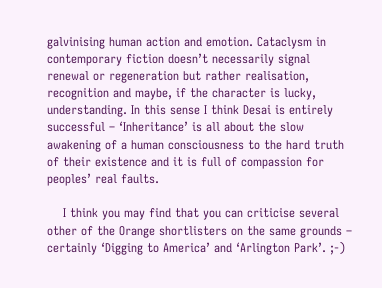galvinising human action and emotion. Cataclysm in contemporary fiction doesn’t necessarily signal renewal or regeneration but rather realisation, recognition and maybe, if the character is lucky, understanding. In this sense I think Desai is entirely successful – ‘Inheritance’ is all about the slow awakening of a human consciousness to the hard truth of their existence and it is full of compassion for peoples’ real faults.

    I think you may find that you can criticise several other of the Orange shortlisters on the same grounds – certainly ‘Digging to America’ and ‘Arlington Park’. ;-)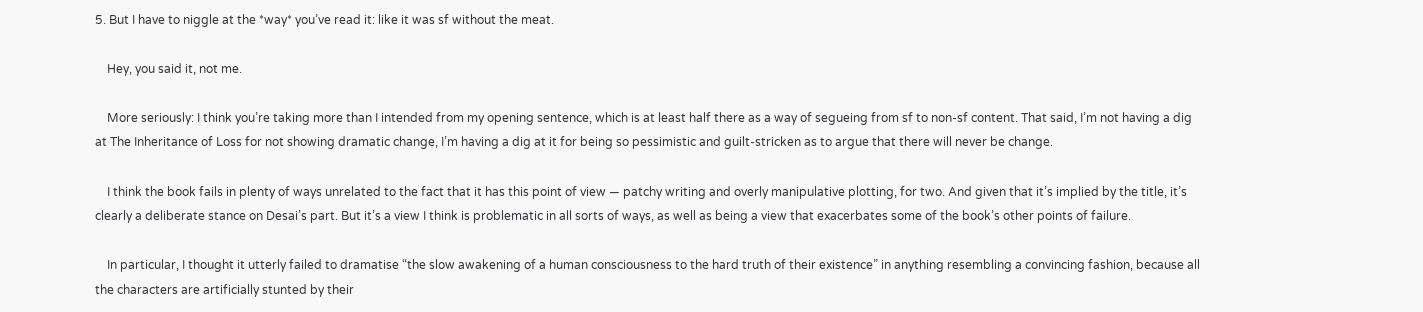5. But I have to niggle at the *way* you’ve read it: like it was sf without the meat.

    Hey, you said it, not me.

    More seriously: I think you’re taking more than I intended from my opening sentence, which is at least half there as a way of segueing from sf to non-sf content. That said, I’m not having a dig at The Inheritance of Loss for not showing dramatic change, I’m having a dig at it for being so pessimistic and guilt-stricken as to argue that there will never be change.

    I think the book fails in plenty of ways unrelated to the fact that it has this point of view — patchy writing and overly manipulative plotting, for two. And given that it’s implied by the title, it’s clearly a deliberate stance on Desai’s part. But it’s a view I think is problematic in all sorts of ways, as well as being a view that exacerbates some of the book’s other points of failure.

    In particular, I thought it utterly failed to dramatise “the slow awakening of a human consciousness to the hard truth of their existence” in anything resembling a convincing fashion, because all the characters are artificially stunted by their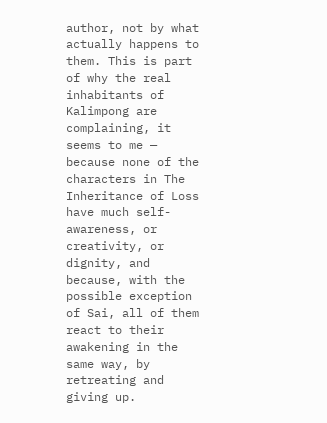author, not by what actually happens to them. This is part of why the real inhabitants of Kalimpong are complaining, it seems to me — because none of the characters in The Inheritance of Loss have much self-awareness, or creativity, or dignity, and because, with the possible exception of Sai, all of them react to their awakening in the same way, by retreating and giving up.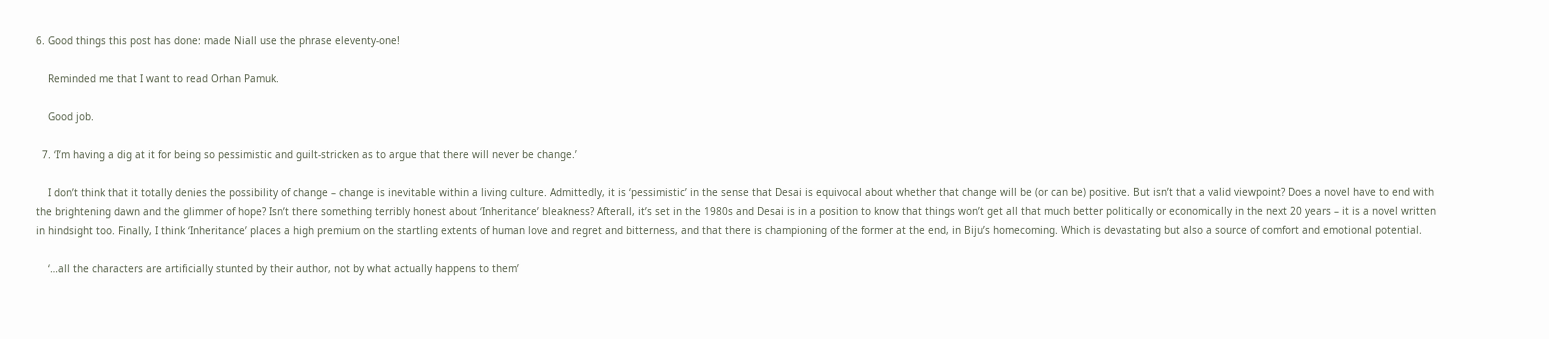6. Good things this post has done: made Niall use the phrase eleventy-one!

    Reminded me that I want to read Orhan Pamuk.

    Good job.

  7. ‘I’m having a dig at it for being so pessimistic and guilt-stricken as to argue that there will never be change.’

    I don’t think that it totally denies the possibility of change – change is inevitable within a living culture. Admittedly, it is ‘pessimistic’ in the sense that Desai is equivocal about whether that change will be (or can be) positive. But isn’t that a valid viewpoint? Does a novel have to end with the brightening dawn and the glimmer of hope? Isn’t there something terribly honest about ‘Inheritance’ bleakness? Afterall, it’s set in the 1980s and Desai is in a position to know that things won’t get all that much better politically or economically in the next 20 years – it is a novel written in hindsight too. Finally, I think ‘Inheritance’ places a high premium on the startling extents of human love and regret and bitterness, and that there is championing of the former at the end, in Biju’s homecoming. Which is devastating but also a source of comfort and emotional potential.

    ‘…all the characters are artificially stunted by their author, not by what actually happens to them’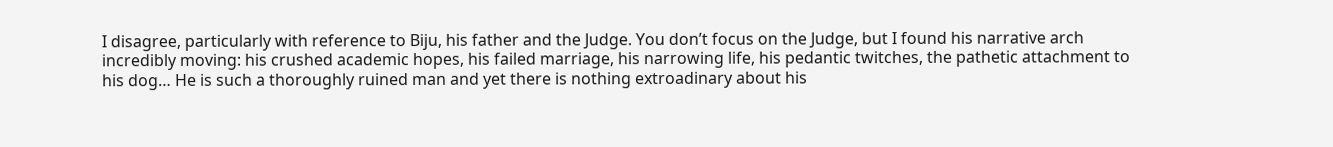I disagree, particularly with reference to Biju, his father and the Judge. You don’t focus on the Judge, but I found his narrative arch incredibly moving: his crushed academic hopes, his failed marriage, his narrowing life, his pedantic twitches, the pathetic attachment to his dog… He is such a thoroughly ruined man and yet there is nothing extroadinary about his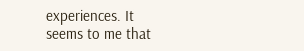experiences. It seems to me that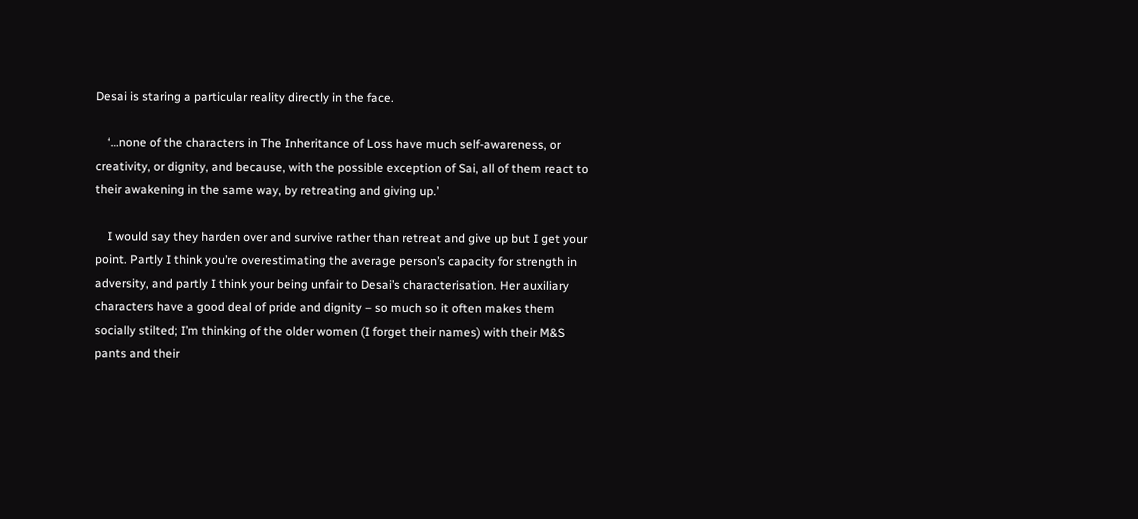Desai is staring a particular reality directly in the face.

    ‘…none of the characters in The Inheritance of Loss have much self-awareness, or creativity, or dignity, and because, with the possible exception of Sai, all of them react to their awakening in the same way, by retreating and giving up.’

    I would say they harden over and survive rather than retreat and give up but I get your point. Partly I think you’re overestimating the average person’s capacity for strength in adversity, and partly I think your being unfair to Desai’s characterisation. Her auxiliary characters have a good deal of pride and dignity – so much so it often makes them socially stilted; I’m thinking of the older women (I forget their names) with their M&S pants and their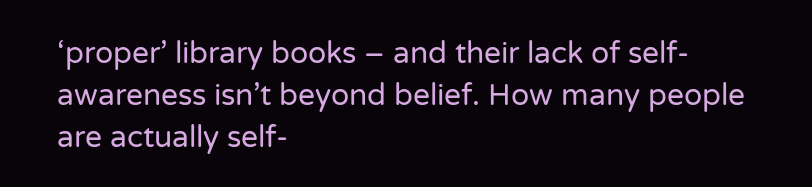‘proper’ library books – and their lack of self-awareness isn’t beyond belief. How many people are actually self-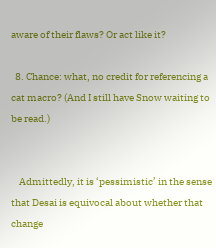aware of their flaws? Or act like it?

  8. Chance: what, no credit for referencing a cat macro? (And I still have Snow waiting to be read.)


    Admittedly, it is ‘pessimistic’ in the sense that Desai is equivocal about whether that change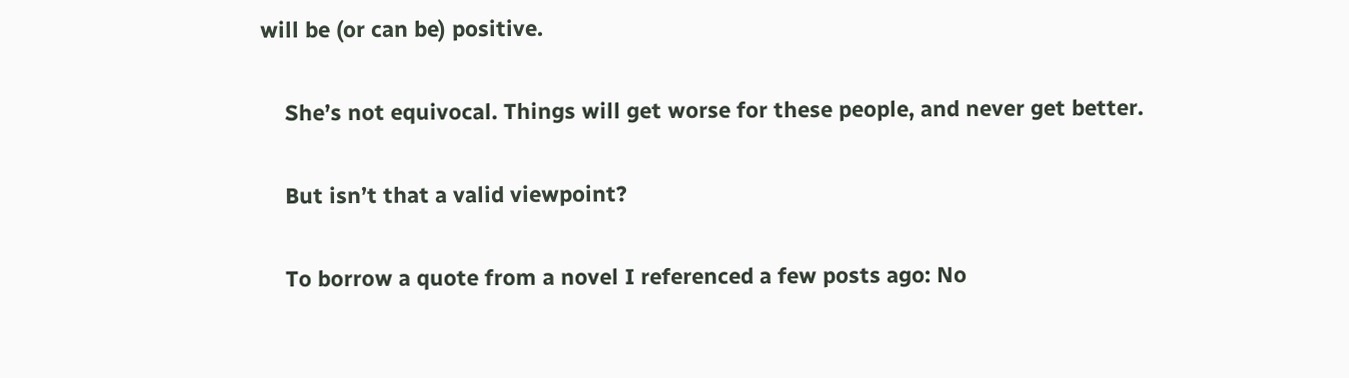will be (or can be) positive.

    She’s not equivocal. Things will get worse for these people, and never get better.

    But isn’t that a valid viewpoint?

    To borrow a quote from a novel I referenced a few posts ago: No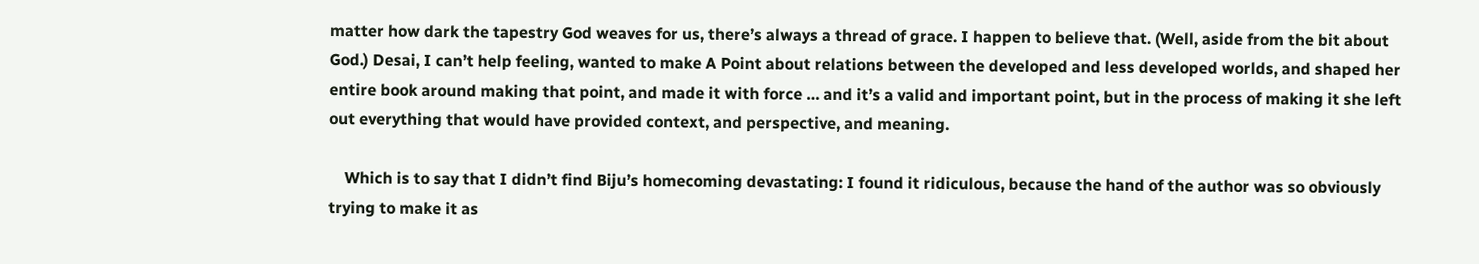matter how dark the tapestry God weaves for us, there’s always a thread of grace. I happen to believe that. (Well, aside from the bit about God.) Desai, I can’t help feeling, wanted to make A Point about relations between the developed and less developed worlds, and shaped her entire book around making that point, and made it with force … and it’s a valid and important point, but in the process of making it she left out everything that would have provided context, and perspective, and meaning.

    Which is to say that I didn’t find Biju’s homecoming devastating: I found it ridiculous, because the hand of the author was so obviously trying to make it as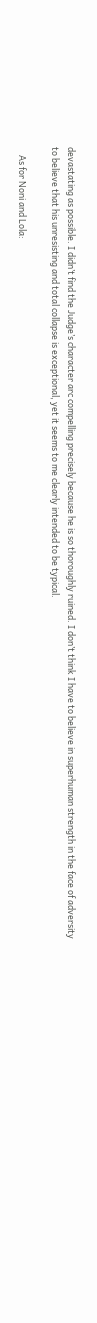devastating as possible. I didn’t find the Judge’s character arc compelling precisely because he is so thoroughly ruined. I don’t think I have to believe in superhuman strength in the face of adversity to believe that his unresisting and total collapse is exceptional, yet it seems to me clearly intended to be typical.

    As for Noni and Lola: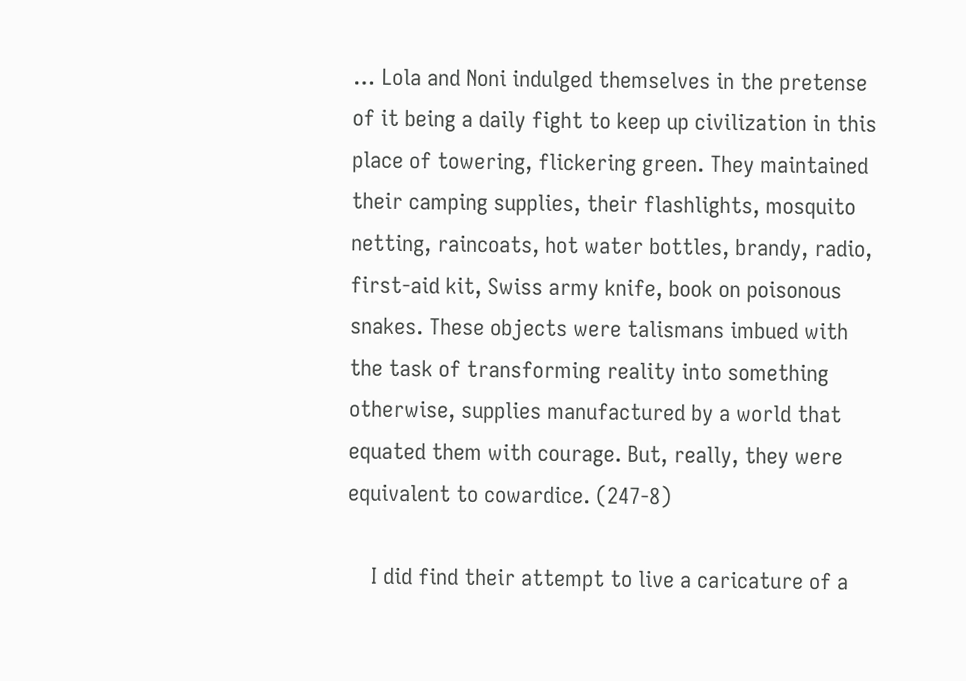… Lola and Noni indulged themselves in the pretense of it being a daily fight to keep up civilization in this place of towering, flickering green. They maintained their camping supplies, their flashlights, mosquito netting, raincoats, hot water bottles, brandy, radio, first-aid kit, Swiss army knife, book on poisonous snakes. These objects were talismans imbued with the task of transforming reality into something otherwise, supplies manufactured by a world that equated them with courage. But, really, they were equivalent to cowardice. (247-8)

    I did find their attempt to live a caricature of a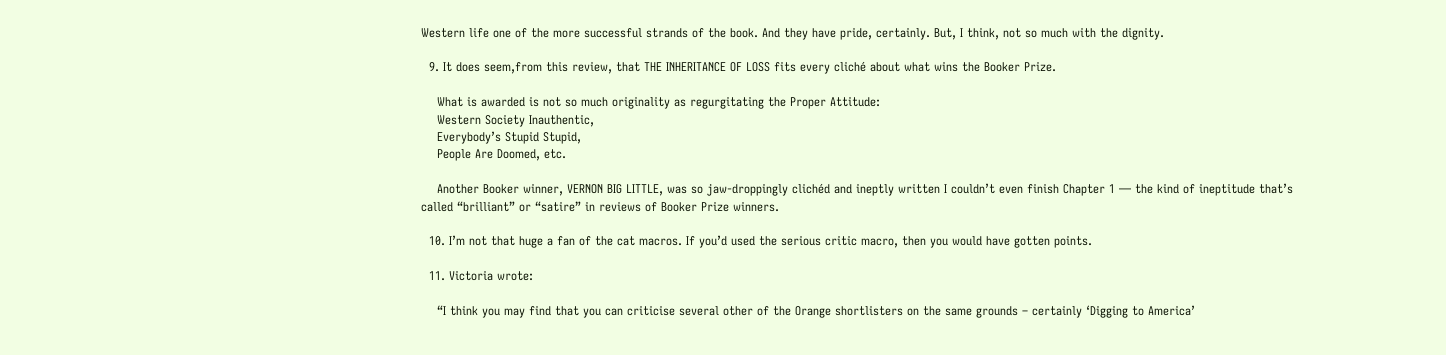Western life one of the more successful strands of the book. And they have pride, certainly. But, I think, not so much with the dignity.

  9. It does seem,from this review, that THE INHERITANCE OF LOSS fits every cliché about what wins the Booker Prize.

    What is awarded is not so much originality as regurgitating the Proper Attitude:
    Western Society Inauthentic,
    Everybody’s Stupid Stupid,
    People Are Doomed, etc.

    Another Booker winner, VERNON BIG LITTLE, was so jaw-droppingly clichéd and ineptly written I couldn’t even finish Chapter 1 — the kind of ineptitude that’s called “brilliant” or “satire” in reviews of Booker Prize winners.

  10. I’m not that huge a fan of the cat macros. If you’d used the serious critic macro, then you would have gotten points.

  11. Victoria wrote:

    “I think you may find that you can criticise several other of the Orange shortlisters on the same grounds – certainly ‘Digging to America’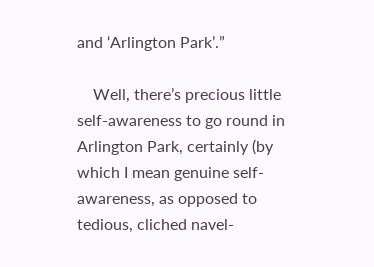and ‘Arlington Park’.”

    Well, there’s precious little self-awareness to go round in Arlington Park, certainly (by which I mean genuine self-awareness, as opposed to tedious, cliched navel-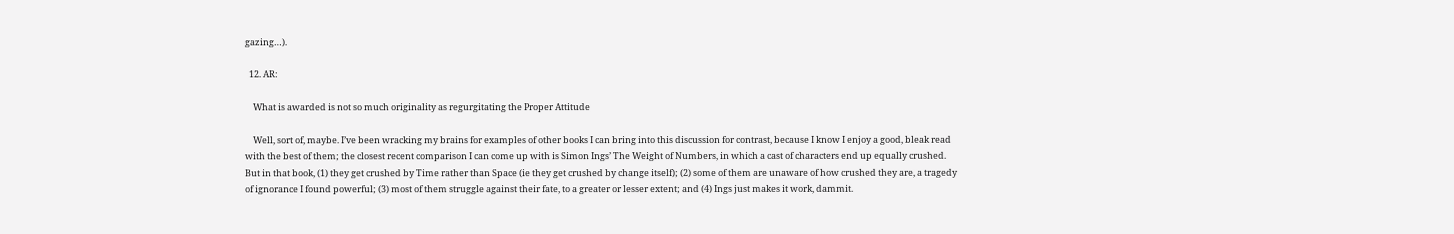gazing…).

  12. AR:

    What is awarded is not so much originality as regurgitating the Proper Attitude

    Well, sort of, maybe. I’ve been wracking my brains for examples of other books I can bring into this discussion for contrast, because I know I enjoy a good, bleak read with the best of them; the closest recent comparison I can come up with is Simon Ings’ The Weight of Numbers, in which a cast of characters end up equally crushed. But in that book, (1) they get crushed by Time rather than Space (ie they get crushed by change itself); (2) some of them are unaware of how crushed they are, a tragedy of ignorance I found powerful; (3) most of them struggle against their fate, to a greater or lesser extent; and (4) Ings just makes it work, dammit.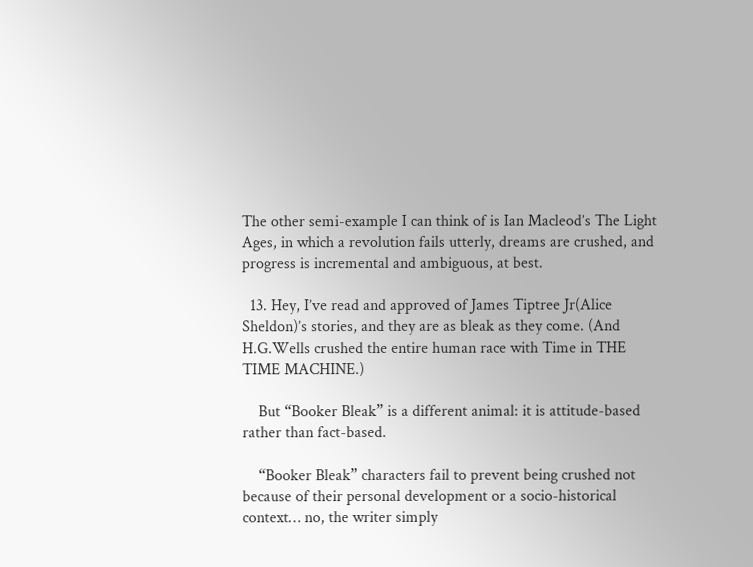The other semi-example I can think of is Ian Macleod’s The Light Ages, in which a revolution fails utterly, dreams are crushed, and progress is incremental and ambiguous, at best.

  13. Hey, I’ve read and approved of James Tiptree Jr(Alice Sheldon)’s stories, and they are as bleak as they come. (And H.G.Wells crushed the entire human race with Time in THE TIME MACHINE.)

    But “Booker Bleak” is a different animal: it is attitude-based rather than fact-based.

    “Booker Bleak” characters fail to prevent being crushed not because of their personal development or a socio-historical context… no, the writer simply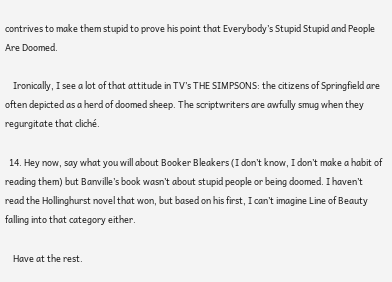contrives to make them stupid to prove his point that Everybody’s Stupid Stupid and People Are Doomed.

    Ironically, I see a lot of that attitude in TV’s THE SIMPSONS: the citizens of Springfield are often depicted as a herd of doomed sheep. The scriptwriters are awfully smug when they regurgitate that cliché.

  14. Hey now, say what you will about Booker Bleakers (I don’t know, I don’t make a habit of reading them) but Banville’s book wasn’t about stupid people or being doomed. I haven’t read the Hollinghurst novel that won, but based on his first, I can’t imagine Line of Beauty falling into that category either.

    Have at the rest.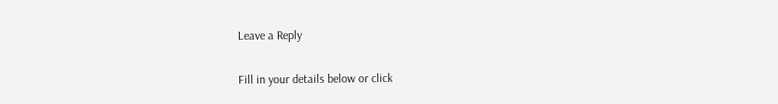Leave a Reply

Fill in your details below or click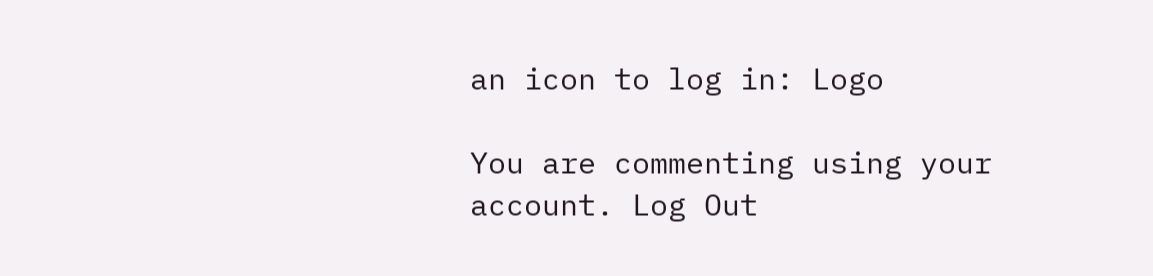an icon to log in: Logo

You are commenting using your account. Log Out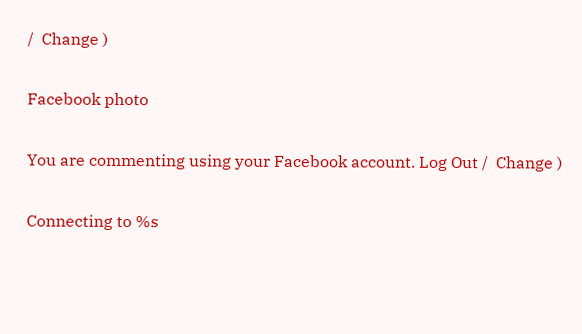/  Change )

Facebook photo

You are commenting using your Facebook account. Log Out /  Change )

Connecting to %s